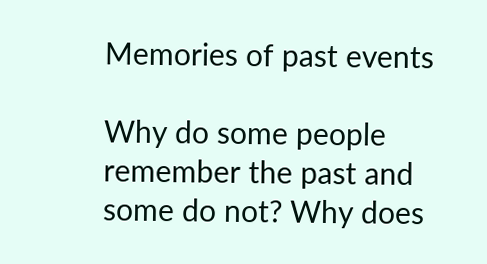Memories of past events

Why do some people remember the past and some do not? Why does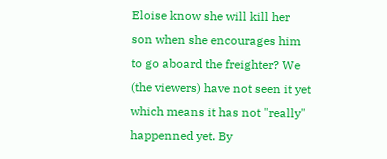Eloise know she will kill her son when she encourages him to go aboard the freighter? We (the viewers) have not seen it yet which means it has not "really" happenned yet. By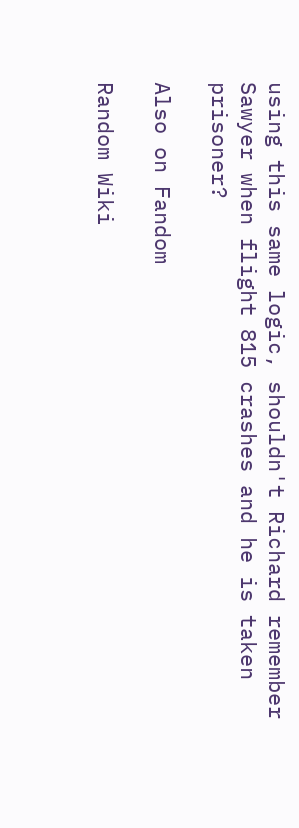using this same logic, shouldn't Richard remember Sawyer when flight 815 crashes and he is taken prisoner?

Also on Fandom

Random Wiki